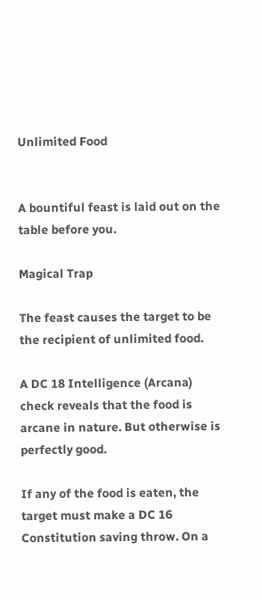Unlimited Food


A bountiful feast is laid out on the table before you.

Magical Trap

The feast causes the target to be the recipient of unlimited food.

A DC 18 Intelligence (Arcana) check reveals that the food is arcane in nature. But otherwise is perfectly good.

If any of the food is eaten, the target must make a DC 16 Constitution saving throw. On a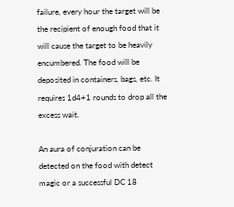failure, every hour the target will be the recipient of enough food that it will cause the target to be heavily encumbered. The food will be deposited in containers, bags, etc. It requires 1d4+1 rounds to drop all the excess wait.

An aura of conjuration can be detected on the food with detect magic or a successful DC 18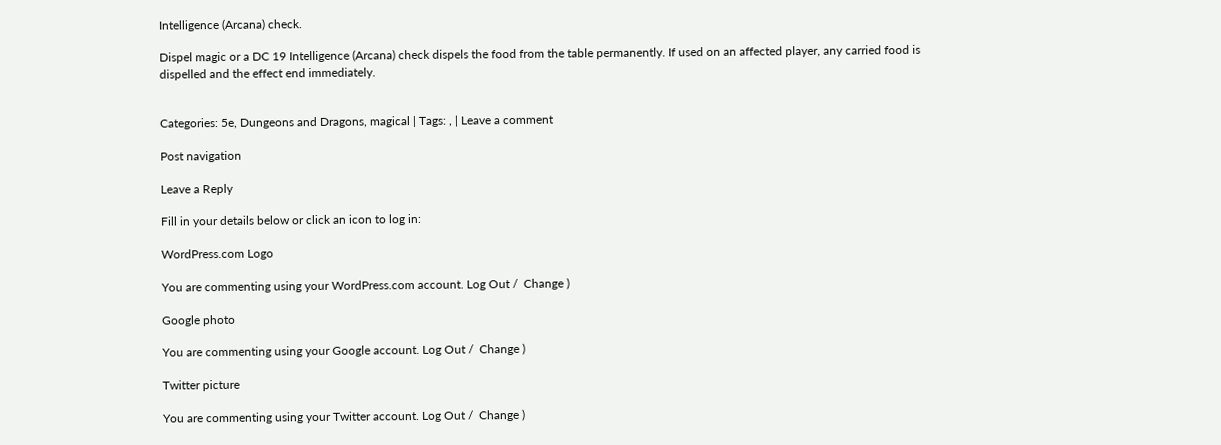Intelligence (Arcana) check.

Dispel magic or a DC 19 Intelligence (Arcana) check dispels the food from the table permanently. If used on an affected player, any carried food is dispelled and the effect end immediately.


Categories: 5e, Dungeons and Dragons, magical | Tags: , | Leave a comment

Post navigation

Leave a Reply

Fill in your details below or click an icon to log in:

WordPress.com Logo

You are commenting using your WordPress.com account. Log Out /  Change )

Google photo

You are commenting using your Google account. Log Out /  Change )

Twitter picture

You are commenting using your Twitter account. Log Out /  Change )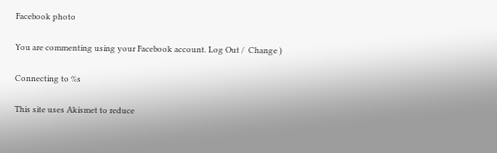Facebook photo

You are commenting using your Facebook account. Log Out /  Change )

Connecting to %s

This site uses Akismet to reduce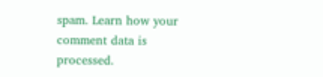spam. Learn how your comment data is processed.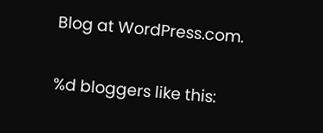Blog at WordPress.com.

%d bloggers like this: